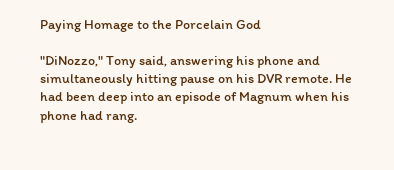Paying Homage to the Porcelain God

"DiNozzo," Tony said, answering his phone and simultaneously hitting pause on his DVR remote. He had been deep into an episode of Magnum when his phone had rang.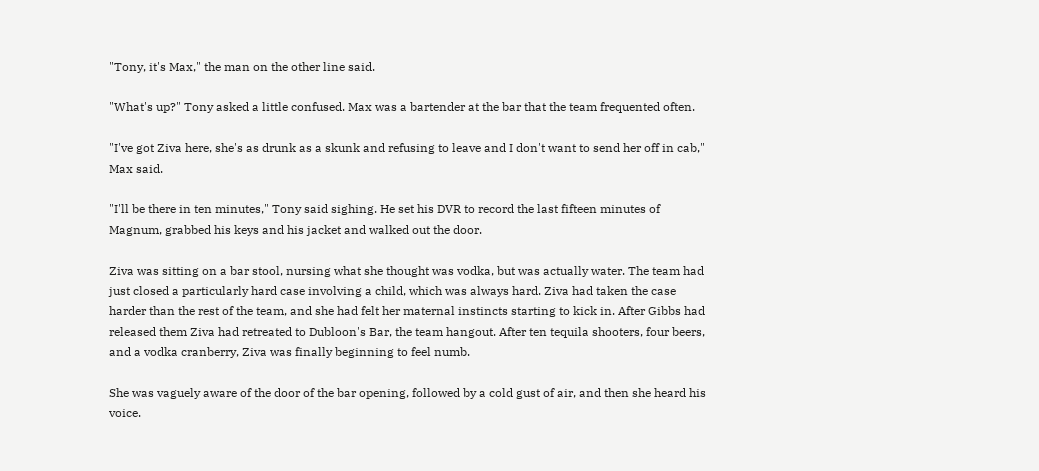"Tony, it's Max," the man on the other line said.

"What's up?" Tony asked a little confused. Max was a bartender at the bar that the team frequented often.

"I've got Ziva here, she's as drunk as a skunk and refusing to leave and I don't want to send her off in cab," Max said.

"I'll be there in ten minutes," Tony said sighing. He set his DVR to record the last fifteen minutes of Magnum, grabbed his keys and his jacket and walked out the door.

Ziva was sitting on a bar stool, nursing what she thought was vodka, but was actually water. The team had just closed a particularly hard case involving a child, which was always hard. Ziva had taken the case harder than the rest of the team, and she had felt her maternal instincts starting to kick in. After Gibbs had released them Ziva had retreated to Dubloon's Bar, the team hangout. After ten tequila shooters, four beers, and a vodka cranberry, Ziva was finally beginning to feel numb.

She was vaguely aware of the door of the bar opening, followed by a cold gust of air, and then she heard his voice.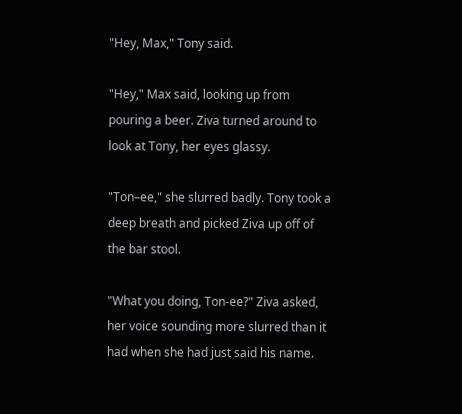"Hey, Max," Tony said.

"Hey," Max said, looking up from pouring a beer. Ziva turned around to look at Tony, her eyes glassy.

"Ton–ee," she slurred badly. Tony took a deep breath and picked Ziva up off of the bar stool.

"What you doing, Ton-ee?" Ziva asked, her voice sounding more slurred than it had when she had just said his name.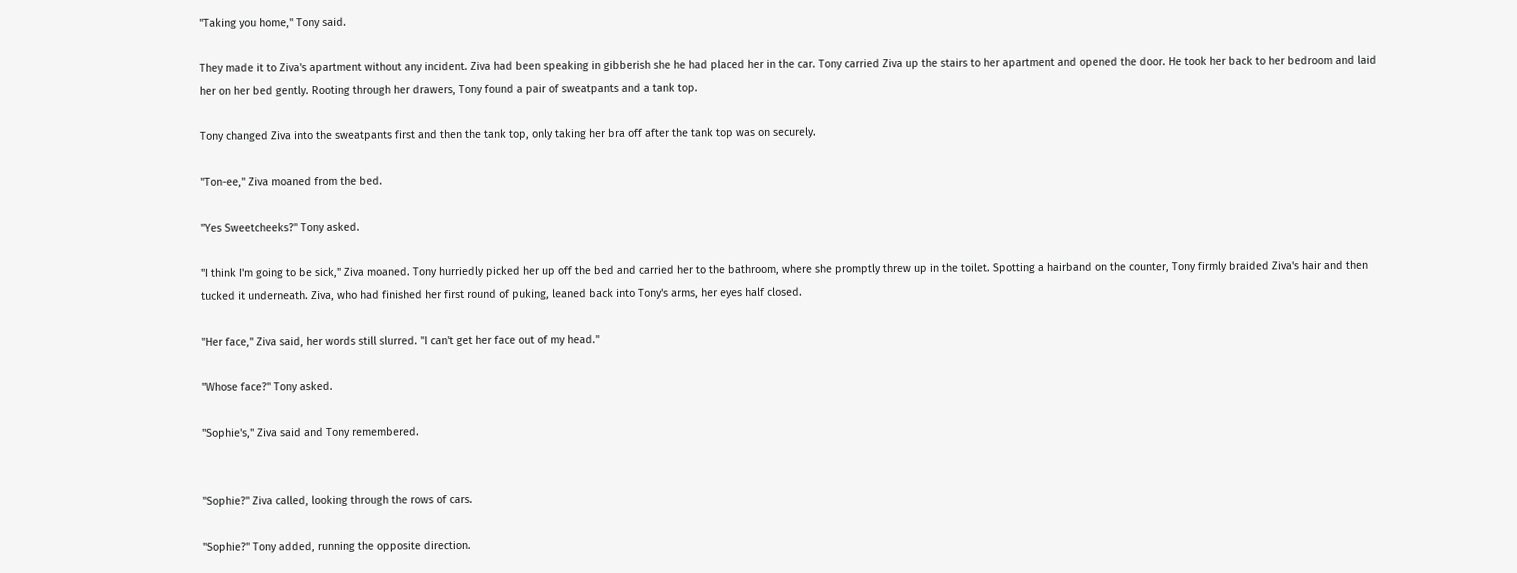"Taking you home," Tony said.

They made it to Ziva's apartment without any incident. Ziva had been speaking in gibberish she he had placed her in the car. Tony carried Ziva up the stairs to her apartment and opened the door. He took her back to her bedroom and laid her on her bed gently. Rooting through her drawers, Tony found a pair of sweatpants and a tank top.

Tony changed Ziva into the sweatpants first and then the tank top, only taking her bra off after the tank top was on securely.

"Ton-ee," Ziva moaned from the bed.

"Yes Sweetcheeks?" Tony asked.

"I think I'm going to be sick," Ziva moaned. Tony hurriedly picked her up off the bed and carried her to the bathroom, where she promptly threw up in the toilet. Spotting a hairband on the counter, Tony firmly braided Ziva's hair and then tucked it underneath. Ziva, who had finished her first round of puking, leaned back into Tony's arms, her eyes half closed.

"Her face," Ziva said, her words still slurred. "I can't get her face out of my head."

"Whose face?" Tony asked.

"Sophie's," Ziva said and Tony remembered.


"Sophie?" Ziva called, looking through the rows of cars.

"Sophie?" Tony added, running the opposite direction.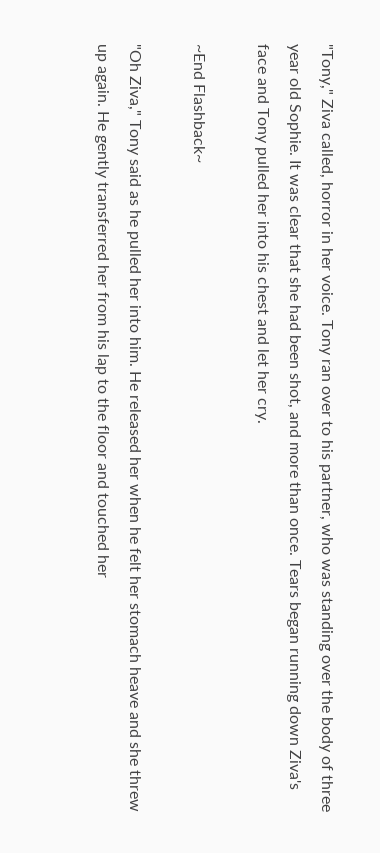"Tony," Ziva called, horror in her voice. Tony ran over to his partner, who was standing over the body of three year old Sophie. It was clear that she had been shot, and more than once. Tears began running down Ziva's face and Tony pulled her into his chest and let her cry.

~End Flashback~

"Oh Ziva," Tony said as he pulled her into him. He released her when he felt her stomach heave and she threw up again. He gently transferred her from his lap to the floor and touched her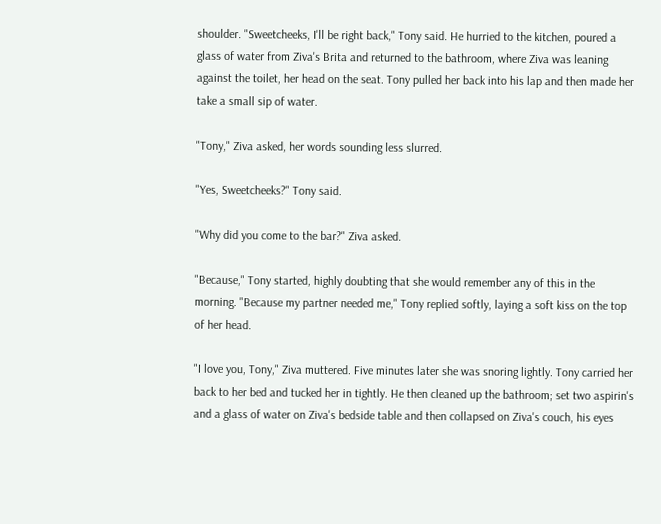shoulder. "Sweetcheeks, I'll be right back," Tony said. He hurried to the kitchen, poured a glass of water from Ziva's Brita and returned to the bathroom, where Ziva was leaning against the toilet, her head on the seat. Tony pulled her back into his lap and then made her take a small sip of water.

"Tony," Ziva asked, her words sounding less slurred.

"Yes, Sweetcheeks?" Tony said.

"Why did you come to the bar?" Ziva asked.

"Because," Tony started, highly doubting that she would remember any of this in the morning. "Because my partner needed me," Tony replied softly, laying a soft kiss on the top of her head.

"I love you, Tony," Ziva muttered. Five minutes later she was snoring lightly. Tony carried her back to her bed and tucked her in tightly. He then cleaned up the bathroom; set two aspirin's and a glass of water on Ziva's bedside table and then collapsed on Ziva's couch, his eyes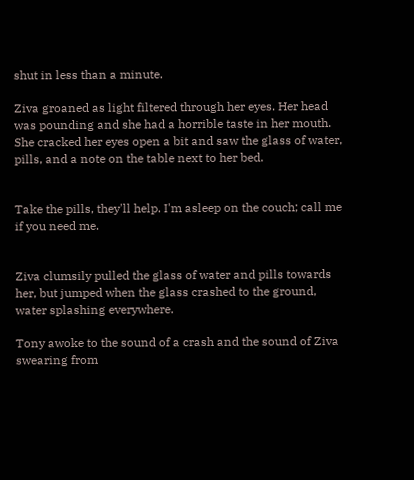shut in less than a minute.

Ziva groaned as light filtered through her eyes. Her head was pounding and she had a horrible taste in her mouth. She cracked her eyes open a bit and saw the glass of water, pills, and a note on the table next to her bed.


Take the pills, they'll help. I'm asleep on the couch; call me if you need me.


Ziva clumsily pulled the glass of water and pills towards her, but jumped when the glass crashed to the ground, water splashing everywhere.

Tony awoke to the sound of a crash and the sound of Ziva swearing from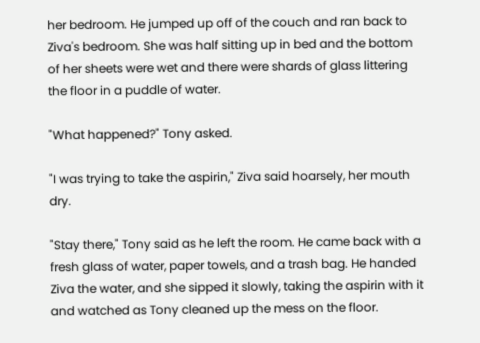her bedroom. He jumped up off of the couch and ran back to Ziva's bedroom. She was half sitting up in bed and the bottom of her sheets were wet and there were shards of glass littering the floor in a puddle of water.

"What happened?" Tony asked.

"I was trying to take the aspirin," Ziva said hoarsely, her mouth dry.

"Stay there," Tony said as he left the room. He came back with a fresh glass of water, paper towels, and a trash bag. He handed Ziva the water, and she sipped it slowly, taking the aspirin with it and watched as Tony cleaned up the mess on the floor.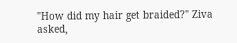"How did my hair get braided?" Ziva asked,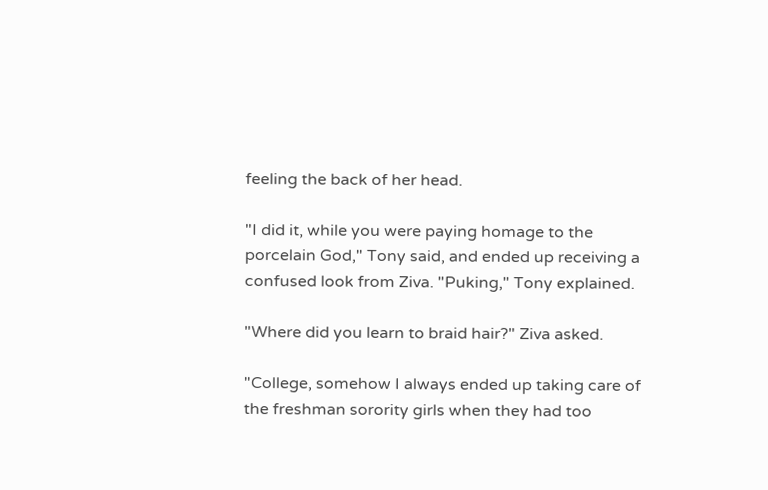feeling the back of her head.

"I did it, while you were paying homage to the porcelain God," Tony said, and ended up receiving a confused look from Ziva. "Puking," Tony explained.

"Where did you learn to braid hair?" Ziva asked.

"College, somehow I always ended up taking care of the freshman sorority girls when they had too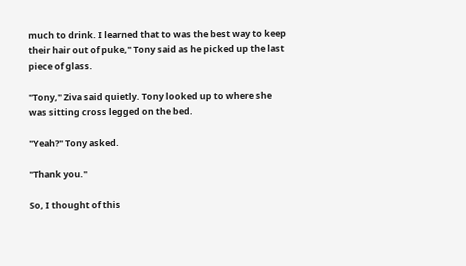much to drink. I learned that to was the best way to keep their hair out of puke," Tony said as he picked up the last piece of glass.

"Tony," Ziva said quietly. Tony looked up to where she was sitting cross legged on the bed.

"Yeah?" Tony asked.

"Thank you."

So, I thought of this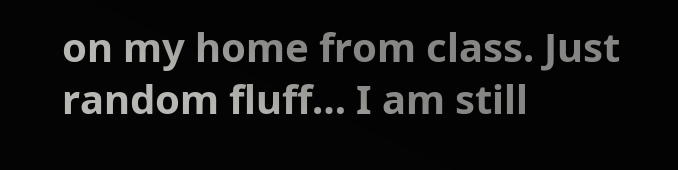on my home from class. Just random fluff… I am still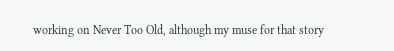working on Never Too Old, although my muse for that story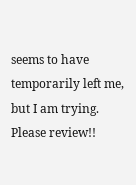seems to have temporarily left me, but I am trying. Please review!!